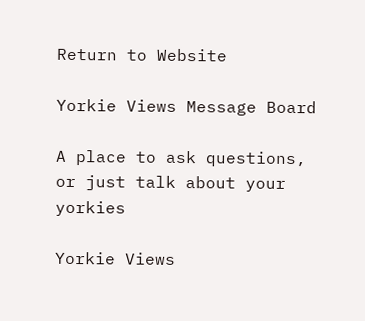Return to Website

Yorkie Views Message Board

A place to ask questions, or just talk about your yorkies

Yorkie Views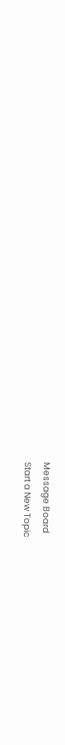Message Board
Start a New Topic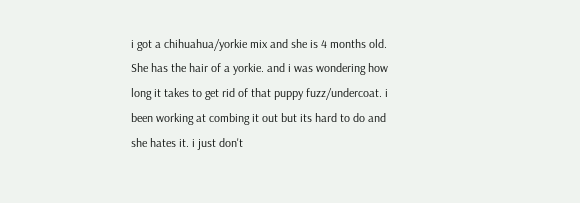i got a chihuahua/yorkie mix and she is 4 months old. She has the hair of a yorkie. and i was wondering how long it takes to get rid of that puppy fuzz/undercoat. i been working at combing it out but its hard to do and she hates it. i just don't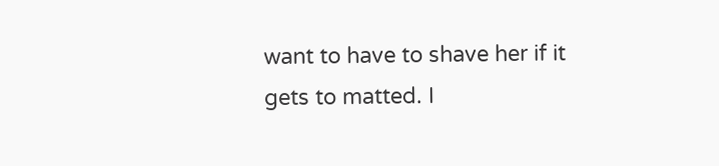want to have to shave her if it gets to matted. I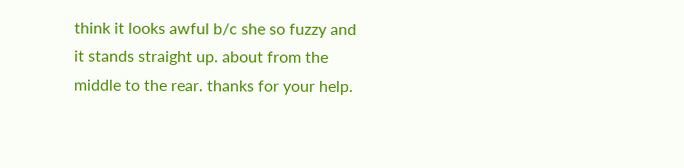think it looks awful b/c she so fuzzy and it stands straight up. about from the middle to the rear. thanks for your help.